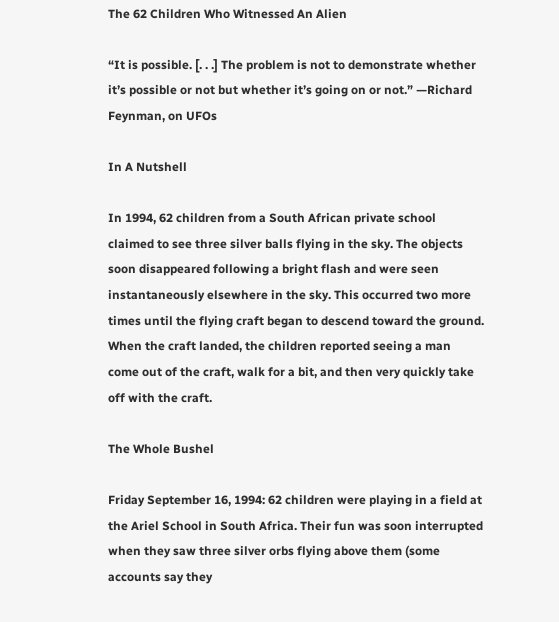The 62 Children Who Witnessed An Alien

“It is possible. [. . .] The problem is not to demonstrate whether it’s possible or not but whether it’s going on or not.” —Richard Feynman, on UFOs

In A Nutshell

In 1994, 62 children from a South African private school claimed to see three silver balls flying in the sky. The objects soon disappeared following a bright flash and were seen instantaneously elsewhere in the sky. This occurred two more times until the flying craft began to descend toward the ground. When the craft landed, the children reported seeing a man come out of the craft, walk for a bit, and then very quickly take off with the craft.

The Whole Bushel

Friday September 16, 1994: 62 children were playing in a field at the Ariel School in South Africa. Their fun was soon interrupted when they saw three silver orbs flying above them (some accounts say they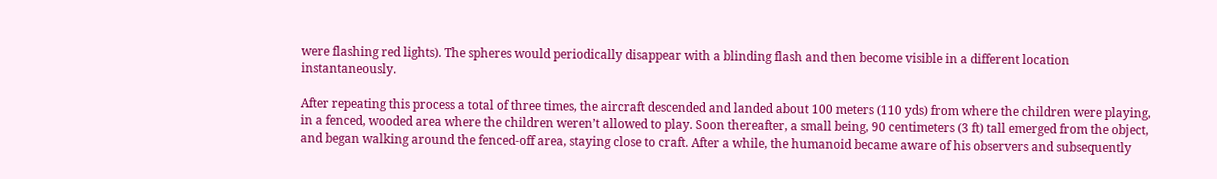were flashing red lights). The spheres would periodically disappear with a blinding flash and then become visible in a different location instantaneously.

After repeating this process a total of three times, the aircraft descended and landed about 100 meters (110 yds) from where the children were playing, in a fenced, wooded area where the children weren’t allowed to play. Soon thereafter, a small being, 90 centimeters (3 ft) tall emerged from the object, and began walking around the fenced-off area, staying close to craft. After a while, the humanoid became aware of his observers and subsequently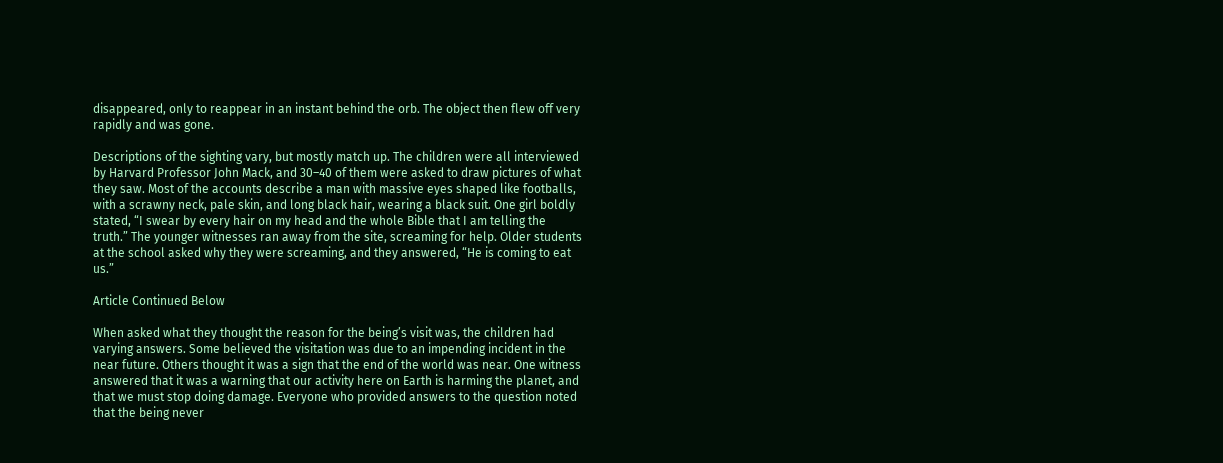disappeared, only to reappear in an instant behind the orb. The object then flew off very rapidly and was gone.

Descriptions of the sighting vary, but mostly match up. The children were all interviewed by Harvard Professor John Mack, and 30–40 of them were asked to draw pictures of what they saw. Most of the accounts describe a man with massive eyes shaped like footballs, with a scrawny neck, pale skin, and long black hair, wearing a black suit. One girl boldly stated, “I swear by every hair on my head and the whole Bible that I am telling the truth.” The younger witnesses ran away from the site, screaming for help. Older students at the school asked why they were screaming, and they answered, “He is coming to eat us.”

Article Continued Below

When asked what they thought the reason for the being’s visit was, the children had varying answers. Some believed the visitation was due to an impending incident in the near future. Others thought it was a sign that the end of the world was near. One witness answered that it was a warning that our activity here on Earth is harming the planet, and that we must stop doing damage. Everyone who provided answers to the question noted that the being never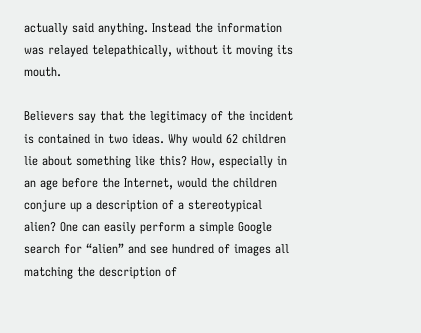actually said anything. Instead the information was relayed telepathically, without it moving its mouth.

Believers say that the legitimacy of the incident is contained in two ideas. Why would 62 children lie about something like this? How, especially in an age before the Internet, would the children conjure up a description of a stereotypical alien? One can easily perform a simple Google search for “alien” and see hundred of images all matching the description of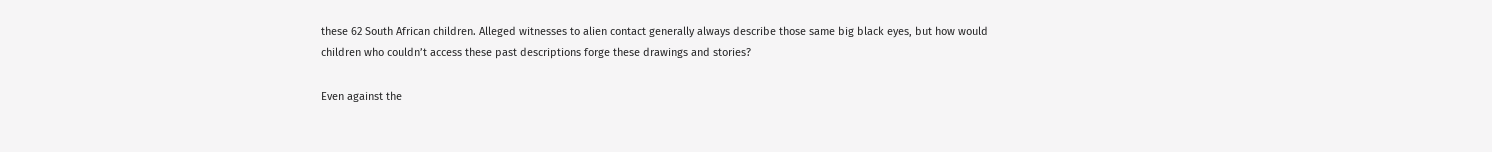these 62 South African children. Alleged witnesses to alien contact generally always describe those same big black eyes, but how would children who couldn’t access these past descriptions forge these drawings and stories?

Even against the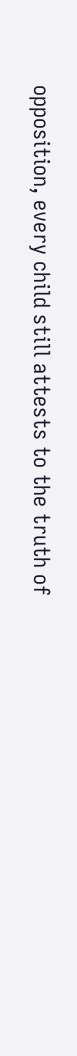opposition, every child still attests to the truth of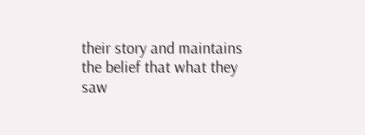their story and maintains the belief that what they saw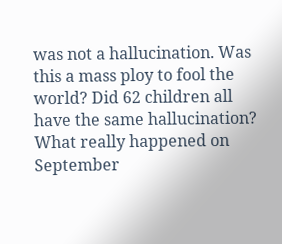was not a hallucination. Was this a mass ploy to fool the world? Did 62 children all have the same hallucination? What really happened on September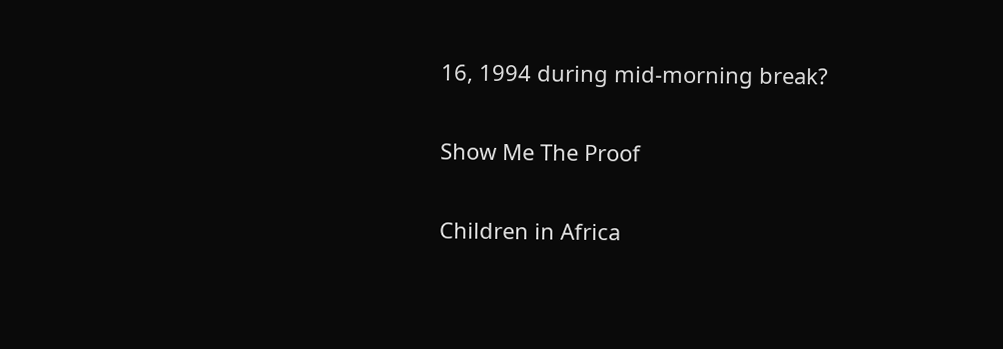16, 1994 during mid-morning break?

Show Me The Proof

Children in Africa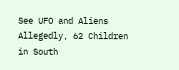See UFO and Aliens
Allegedly, 62 Children in South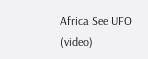Africa See UFO (video)